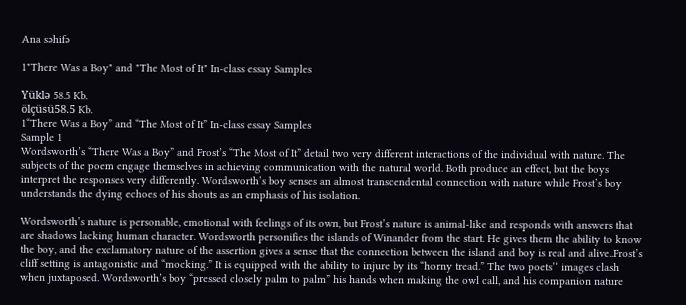Ana səhifə

1"There Was a Boy" and "The Most of It" In-class essay Samples

Yüklə 58.5 Kb.
ölçüsü58.5 Kb.
1“There Was a Boy” and “The Most of It” In-class essay Samples
Sample 1
Wordsworth’s “There Was a Boy” and Frost’s “The Most of It” detail two very different interactions of the individual with nature. The subjects of the poem engage themselves in achieving communication with the natural world. Both produce an effect, but the boys interpret the responses very differently. Wordsworth’s boy senses an almost transcendental connection with nature while Frost’s boy understands the dying echoes of his shouts as an emphasis of his isolation.

Wordsworth’s nature is personable, emotional with feelings of its own, but Frost’s nature is animal-like and responds with answers that are shadows lacking human character. Wordsworth personifies the islands of Winander from the start. He gives them the ability to know the boy, and the exclamatory nature of the assertion gives a sense that the connection between the island and boy is real and alive..Frost’s cliff setting is antagonistic and “mocking.” It is equipped with the ability to injure by its “horny tread.” The two poets’‘ images clash when juxtaposed. Wordsworth’s boy “pressed closely palm to palm” his hands when making the owl call, and his companion nature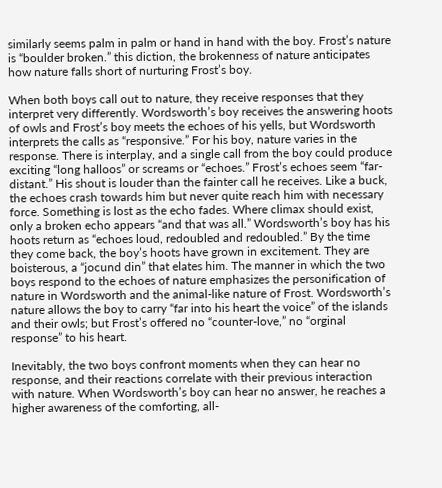similarly seems palm in palm or hand in hand with the boy. Frost’s nature is “boulder broken.” this diction, the brokenness of nature anticipates how nature falls short of nurturing Frost’s boy.

When both boys call out to nature, they receive responses that they interpret very differently. Wordsworth’s boy receives the answering hoots of owls and Frost’s boy meets the echoes of his yells, but Wordsworth interprets the calls as “responsive.” For his boy, nature varies in the response. There is interplay, and a single call from the boy could produce exciting “long halloos” or screams or “echoes.” Frost’s echoes seem “far-distant.” His shout is louder than the fainter call he receives. Like a buck, the echoes crash towards him but never quite reach him with necessary force. Something is lost as the echo fades. Where climax should exist, only a broken echo appears “and that was all.” Wordsworth’s boy has his hoots return as “echoes loud, redoubled and redoubled.” By the time they come back, the boy’s hoots have grown in excitement. They are boisterous, a “jocund din” that elates him. The manner in which the two boys respond to the echoes of nature emphasizes the personification of nature in Wordsworth and the animal-like nature of Frost. Wordsworth’s nature allows the boy to carry “far into his heart the voice” of the islands and their owls; but Frost’s offered no “counter-love,” no “orginal response” to his heart.

Inevitably, the two boys confront moments when they can hear no response, and their reactions correlate with their previous interaction with nature. When Wordsworth’s boy can hear no answer, he reaches a higher awareness of the comforting, all-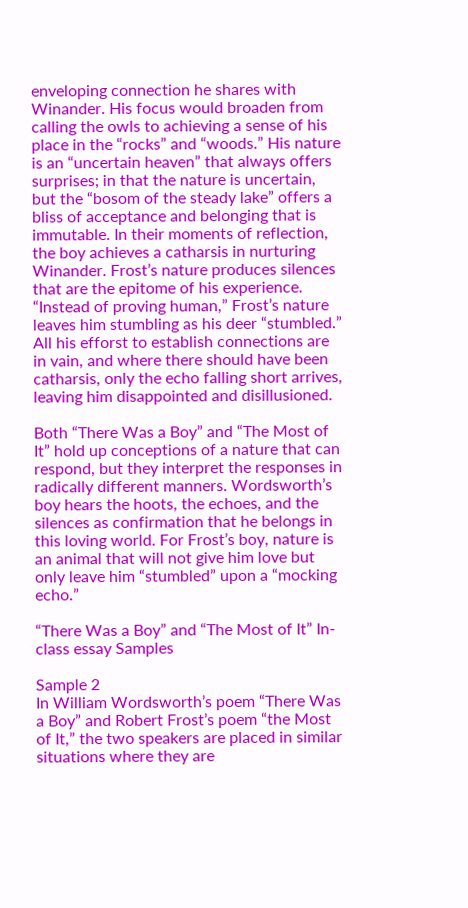enveloping connection he shares with Winander. His focus would broaden from calling the owls to achieving a sense of his place in the “rocks” and “woods.” His nature is an “uncertain heaven” that always offers surprises; in that the nature is uncertain, but the “bosom of the steady lake” offers a bliss of acceptance and belonging that is immutable. In their moments of reflection, the boy achieves a catharsis in nurturing Winander. Frost’s nature produces silences that are the epitome of his experience. “Instead of proving human,” Frost’s nature leaves him stumbling as his deer “stumbled.” All his efforst to establish connections are in vain, and where there should have been catharsis, only the echo falling short arrives, leaving him disappointed and disillusioned.

Both “There Was a Boy” and “The Most of It” hold up conceptions of a nature that can respond, but they interpret the responses in radically different manners. Wordsworth’s boy hears the hoots, the echoes, and the silences as confirmation that he belongs in this loving world. For Frost’s boy, nature is an animal that will not give him love but only leave him “stumbled” upon a “mocking echo.”

“There Was a Boy” and “The Most of It” In-class essay Samples

Sample 2
In William Wordsworth’s poem “There Was a Boy” and Robert Frost’s poem “the Most of It,” the two speakers are placed in similar situations where they are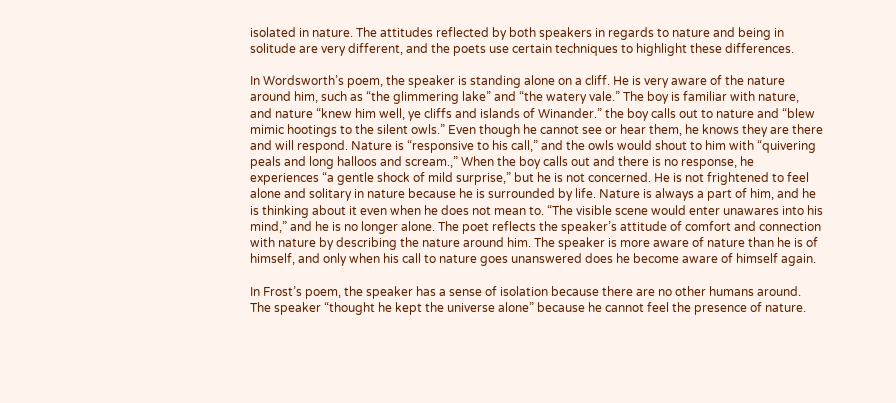isolated in nature. The attitudes reflected by both speakers in regards to nature and being in solitude are very different, and the poets use certain techniques to highlight these differences.

In Wordsworth’s poem, the speaker is standing alone on a cliff. He is very aware of the nature around him, such as “the glimmering lake” and “the watery vale.” The boy is familiar with nature, and nature “knew him well, ye cliffs and islands of Winander.” the boy calls out to nature and “blew mimic hootings to the silent owls.” Even though he cannot see or hear them, he knows they are there and will respond. Nature is “responsive to his call,” and the owls would shout to him with “quivering peals and long halloos and scream.,” When the boy calls out and there is no response, he experiences “a gentle shock of mild surprise,” but he is not concerned. He is not frightened to feel alone and solitary in nature because he is surrounded by life. Nature is always a part of him, and he is thinking about it even when he does not mean to. “The visible scene would enter unawares into his mind,” and he is no longer alone. The poet reflects the speaker’s attitude of comfort and connection with nature by describing the nature around him. The speaker is more aware of nature than he is of himself, and only when his call to nature goes unanswered does he become aware of himself again.

In Frost’s poem, the speaker has a sense of isolation because there are no other humans around. The speaker “thought he kept the universe alone” because he cannot feel the presence of nature.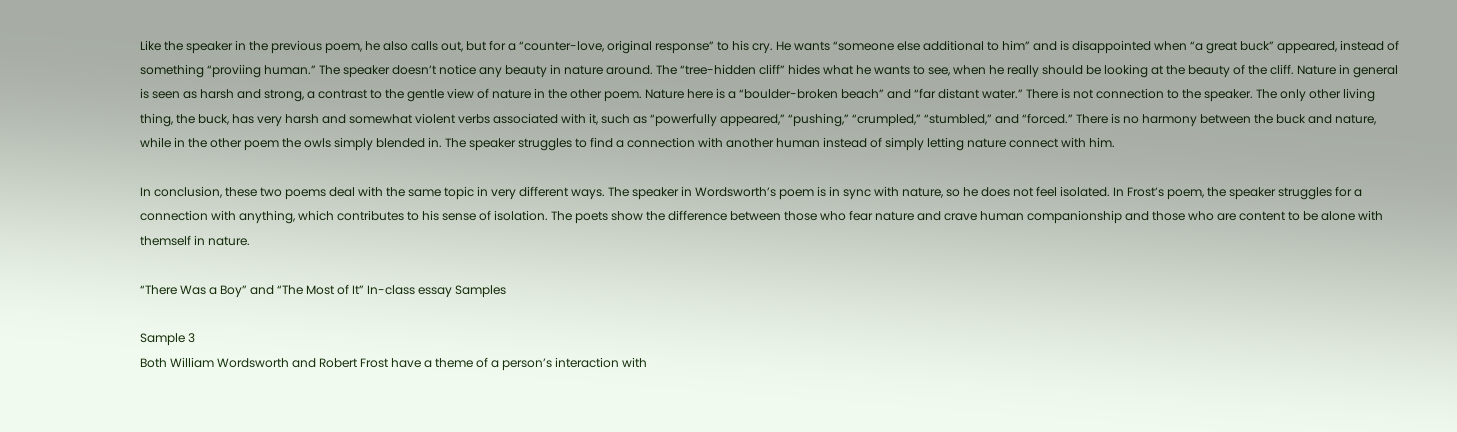Like the speaker in the previous poem, he also calls out, but for a “counter-love, original response” to his cry. He wants “someone else additional to him” and is disappointed when “a great buck” appeared, instead of something “proviing human.” The speaker doesn’t notice any beauty in nature around. The “tree-hidden cliff” hides what he wants to see, when he really should be looking at the beauty of the cliff. Nature in general is seen as harsh and strong, a contrast to the gentle view of nature in the other poem. Nature here is a “boulder-broken beach” and “far distant water.” There is not connection to the speaker. The only other living thing, the buck, has very harsh and somewhat violent verbs associated with it, such as “powerfully appeared,” “pushing,” “crumpled,” “stumbled,” and “forced.” There is no harmony between the buck and nature, while in the other poem the owls simply blended in. The speaker struggles to find a connection with another human instead of simply letting nature connect with him.

In conclusion, these two poems deal with the same topic in very different ways. The speaker in Wordsworth’s poem is in sync with nature, so he does not feel isolated. In Frost’s poem, the speaker struggles for a connection with anything, which contributes to his sense of isolation. The poets show the difference between those who fear nature and crave human companionship and those who are content to be alone with themself in nature.

“There Was a Boy” and “The Most of It” In-class essay Samples

Sample 3
Both William Wordsworth and Robert Frost have a theme of a person’s interaction with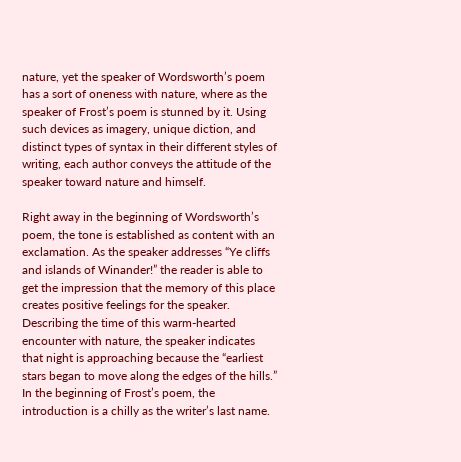nature, yet the speaker of Wordsworth’s poem has a sort of oneness with nature, where as the speaker of Frost’s poem is stunned by it. Using such devices as imagery, unique diction, and distinct types of syntax in their different styles of writing, each author conveys the attitude of the speaker toward nature and himself.

Right away in the beginning of Wordsworth’s poem, the tone is established as content with an exclamation. As the speaker addresses “Ye cliffs and islands of Winander!” the reader is able to get the impression that the memory of this place creates positive feelings for the speaker. Describing the time of this warm-hearted encounter with nature, the speaker indicates that night is approaching because the “earliest stars began to move along the edges of the hills.” In the beginning of Frost’s poem, the introduction is a chilly as the writer’s last name.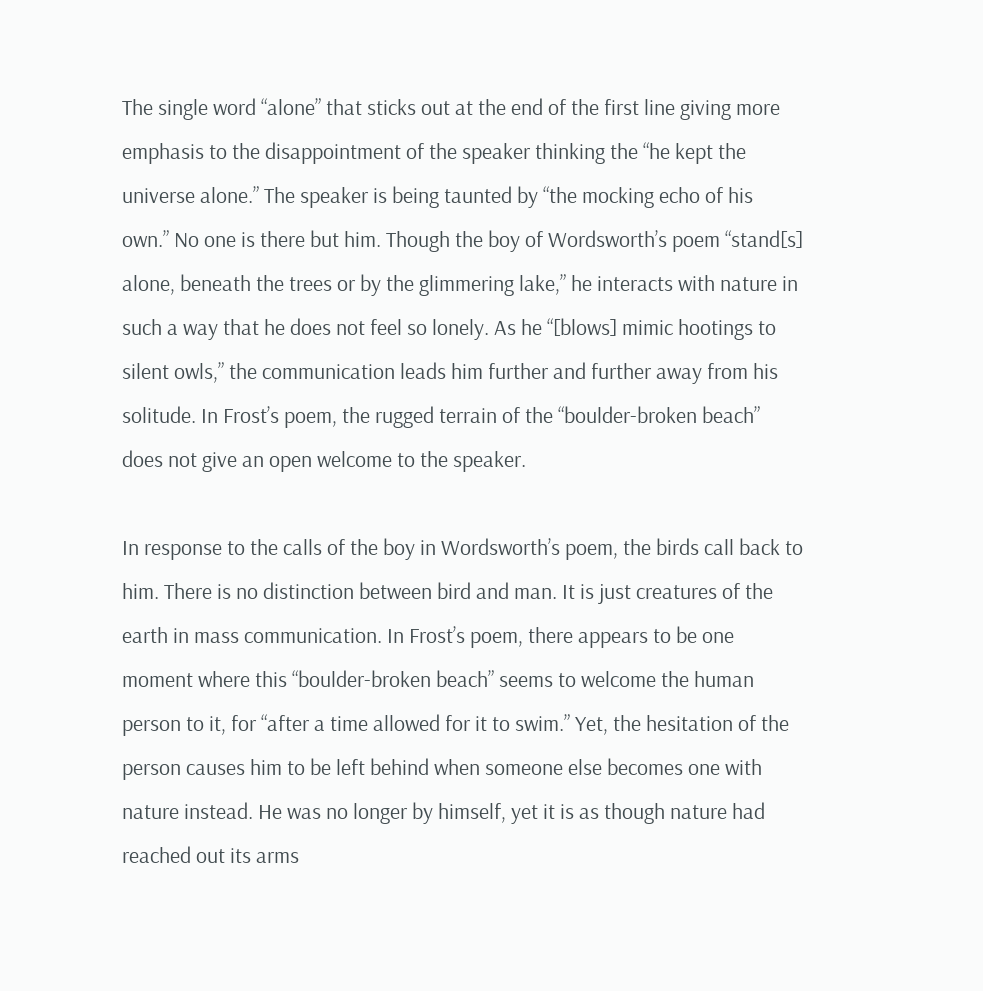The single word “alone” that sticks out at the end of the first line giving more emphasis to the disappointment of the speaker thinking the “he kept the universe alone.” The speaker is being taunted by “the mocking echo of his own.” No one is there but him. Though the boy of Wordsworth’s poem “stand[s] alone, beneath the trees or by the glimmering lake,” he interacts with nature in such a way that he does not feel so lonely. As he “[blows] mimic hootings to silent owls,” the communication leads him further and further away from his solitude. In Frost’s poem, the rugged terrain of the “boulder-broken beach” does not give an open welcome to the speaker.

In response to the calls of the boy in Wordsworth’s poem, the birds call back to him. There is no distinction between bird and man. It is just creatures of the earth in mass communication. In Frost’s poem, there appears to be one moment where this “boulder-broken beach” seems to welcome the human person to it, for “after a time allowed for it to swim.” Yet, the hesitation of the person causes him to be left behind when someone else becomes one with nature instead. He was no longer by himself, yet it is as though nature had reached out its arms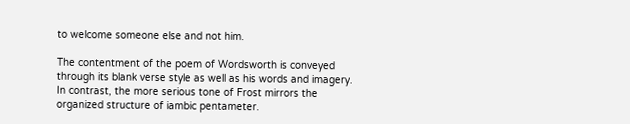to welcome someone else and not him.

The contentment of the poem of Wordsworth is conveyed through its blank verse style as well as his words and imagery. In contrast, the more serious tone of Frost mirrors the organized structure of iambic pentameter.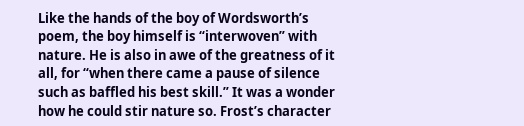Like the hands of the boy of Wordsworth’s poem, the boy himself is “interwoven” with nature. He is also in awe of the greatness of it all, for “when there came a pause of silence such as baffled his best skill.” It was a wonder how he could stir nature so. Frost’s character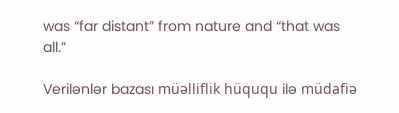was “far distant” from nature and “that was all.”

Verilənlər bazası müəlliflik hüququ ilə müdafiə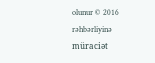olunur © 2016
rəhbərliyinə müraciət